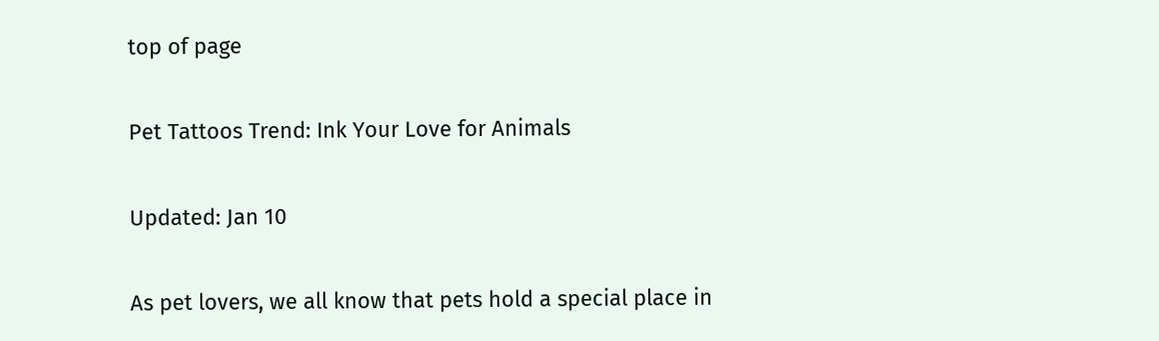top of page

Pet Tattoos Trend: Ink Your Love for Animals

Updated: Jan 10

As pet lovers, we all know that pets hold a special place in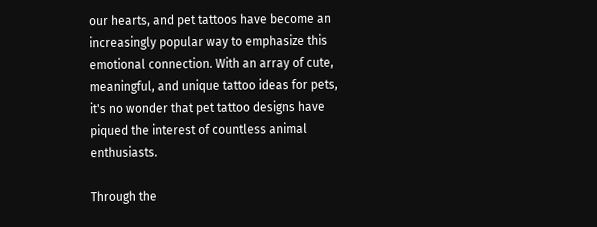our hearts, and pet tattoos have become an increasingly popular way to emphasize this emotional connection. With an array of cute, meaningful, and unique tattoo ideas for pets, it's no wonder that pet tattoo designs have piqued the interest of countless animal enthusiasts.

Through the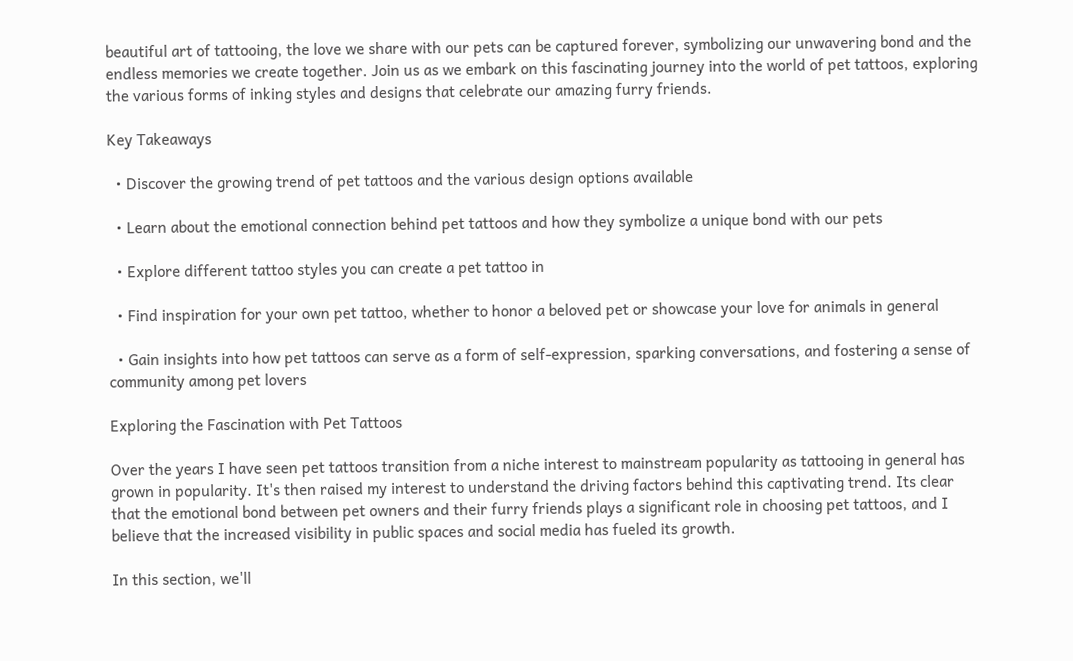beautiful art of tattooing, the love we share with our pets can be captured forever, symbolizing our unwavering bond and the endless memories we create together. Join us as we embark on this fascinating journey into the world of pet tattoos, exploring the various forms of inking styles and designs that celebrate our amazing furry friends.

Key Takeaways

  • Discover the growing trend of pet tattoos and the various design options available

  • Learn about the emotional connection behind pet tattoos and how they symbolize a unique bond with our pets

  • Explore different tattoo styles you can create a pet tattoo in

  • Find inspiration for your own pet tattoo, whether to honor a beloved pet or showcase your love for animals in general

  • Gain insights into how pet tattoos can serve as a form of self-expression, sparking conversations, and fostering a sense of community among pet lovers

Exploring the Fascination with Pet Tattoos

Over the years I have seen pet tattoos transition from a niche interest to mainstream popularity as tattooing in general has grown in popularity. It's then raised my interest to understand the driving factors behind this captivating trend. Its clear that the emotional bond between pet owners and their furry friends plays a significant role in choosing pet tattoos, and I believe that the increased visibility in public spaces and social media has fueled its growth.

In this section, we'll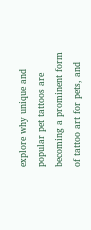explore why unique and popular pet tattoos are becoming a prominent form of tattoo art for pets, and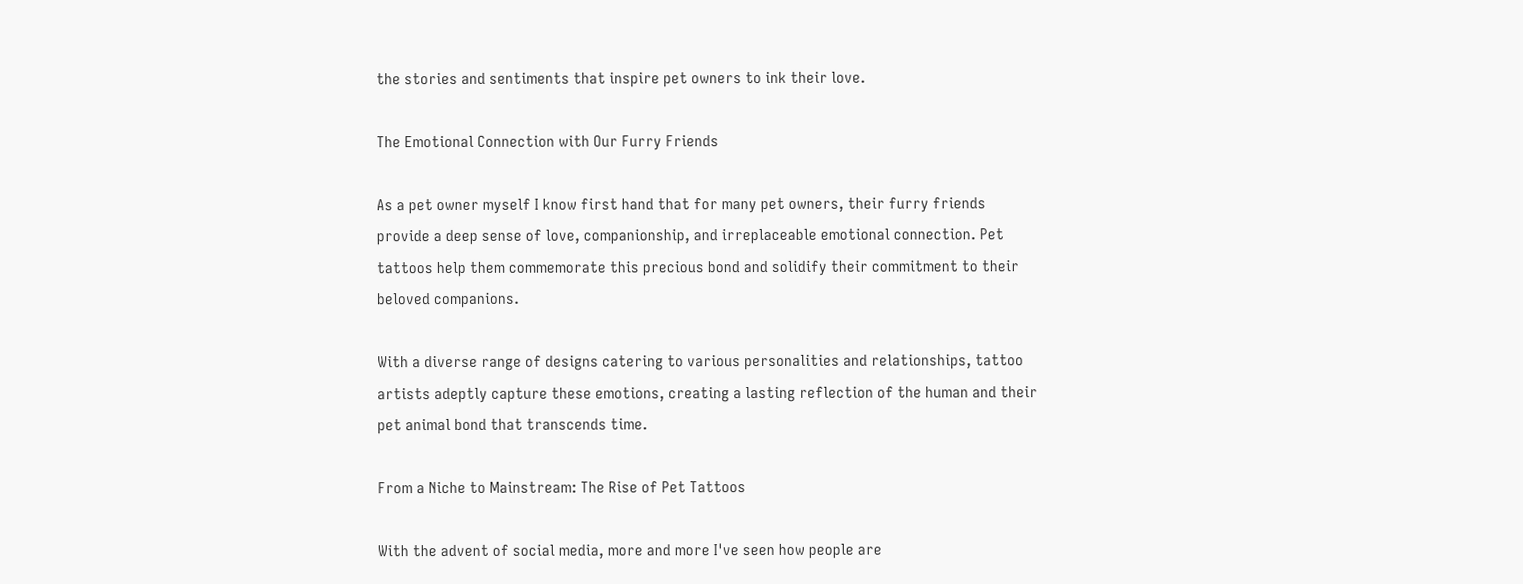the stories and sentiments that inspire pet owners to ink their love.

The Emotional Connection with Our Furry Friends

As a pet owner myself I know first hand that for many pet owners, their furry friends provide a deep sense of love, companionship, and irreplaceable emotional connection. Pet tattoos help them commemorate this precious bond and solidify their commitment to their beloved companions.

With a diverse range of designs catering to various personalities and relationships, tattoo artists adeptly capture these emotions, creating a lasting reflection of the human and their pet animal bond that transcends time.

From a Niche to Mainstream: The Rise of Pet Tattoos

With the advent of social media, more and more I've seen how people are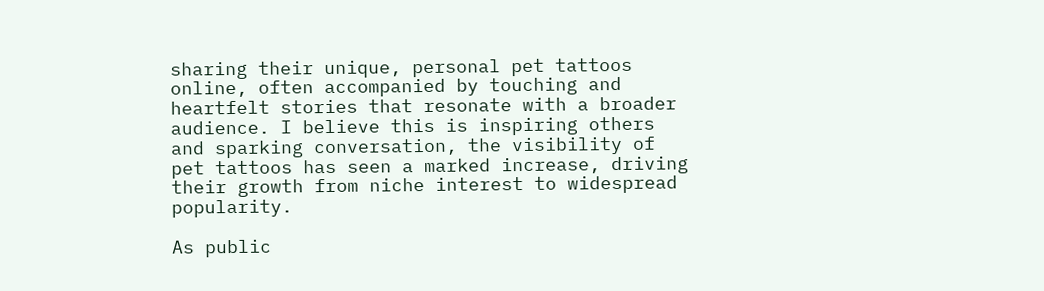sharing their unique, personal pet tattoos online, often accompanied by touching and heartfelt stories that resonate with a broader audience. I believe this is inspiring others and sparking conversation, the visibility of pet tattoos has seen a marked increase, driving their growth from niche interest to widespread popularity.

As public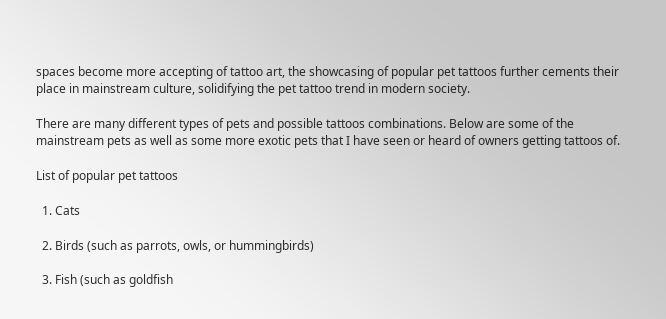spaces become more accepting of tattoo art, the showcasing of popular pet tattoos further cements their place in mainstream culture, solidifying the pet tattoo trend in modern society.

There are many different types of pets and possible tattoos combinations. Below are some of the mainstream pets as well as some more exotic pets that I have seen or heard of owners getting tattoos of.

List of popular pet tattoos

  1. Cats

  2. Birds (such as parrots, owls, or hummingbirds)

  3. Fish (such as goldfish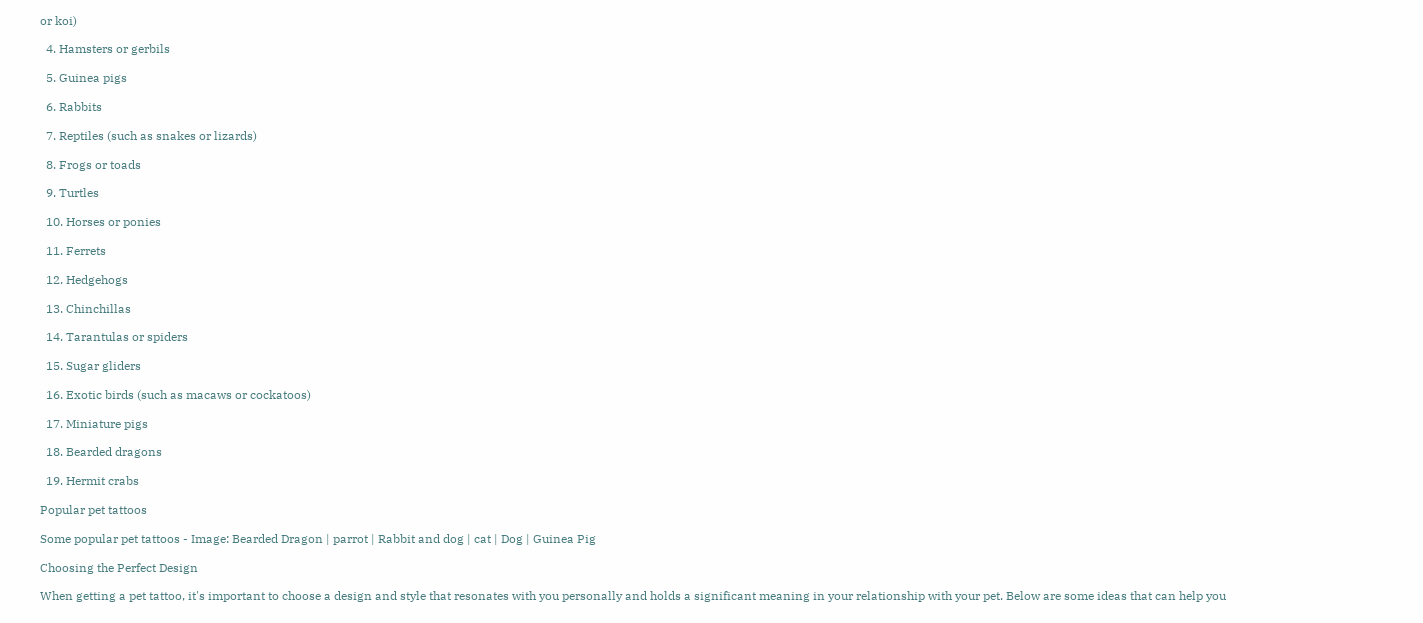or koi)

  4. Hamsters or gerbils

  5. Guinea pigs

  6. Rabbits

  7. Reptiles (such as snakes or lizards)

  8. Frogs or toads

  9. Turtles

  10. Horses or ponies

  11. Ferrets

  12. Hedgehogs

  13. Chinchillas

  14. Tarantulas or spiders

  15. Sugar gliders

  16. Exotic birds (such as macaws or cockatoos)

  17. Miniature pigs

  18. Bearded dragons

  19. Hermit crabs

Popular pet tattoos

Some popular pet tattoos - Image: Bearded Dragon | parrot | Rabbit and dog | cat | Dog | Guinea Pig

Choosing the Perfect Design

When getting a pet tattoo, it's important to choose a design and style that resonates with you personally and holds a significant meaning in your relationship with your pet. Below are some ideas that can help you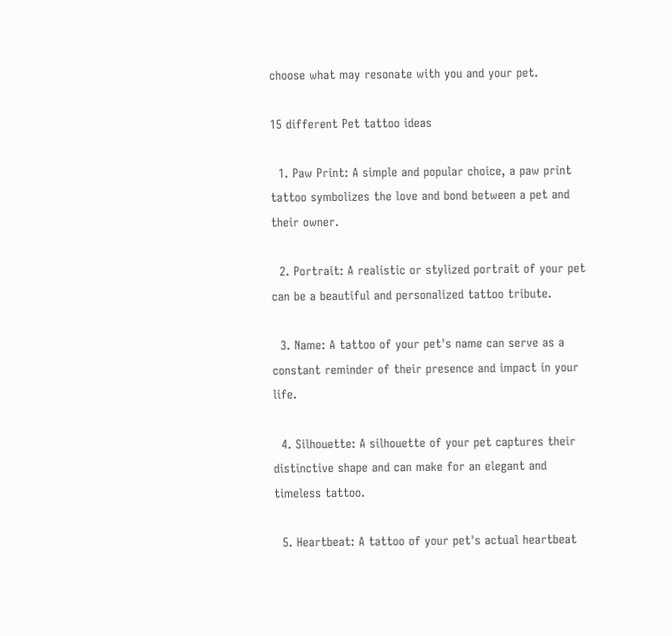choose what may resonate with you and your pet.

15 different Pet tattoo ideas

  1. Paw Print: A simple and popular choice, a paw print tattoo symbolizes the love and bond between a pet and their owner.

  2. Portrait: A realistic or stylized portrait of your pet can be a beautiful and personalized tattoo tribute.

  3. Name: A tattoo of your pet's name can serve as a constant reminder of their presence and impact in your life.

  4. Silhouette: A silhouette of your pet captures their distinctive shape and can make for an elegant and timeless tattoo.

  5. Heartbeat: A tattoo of your pet's actual heartbeat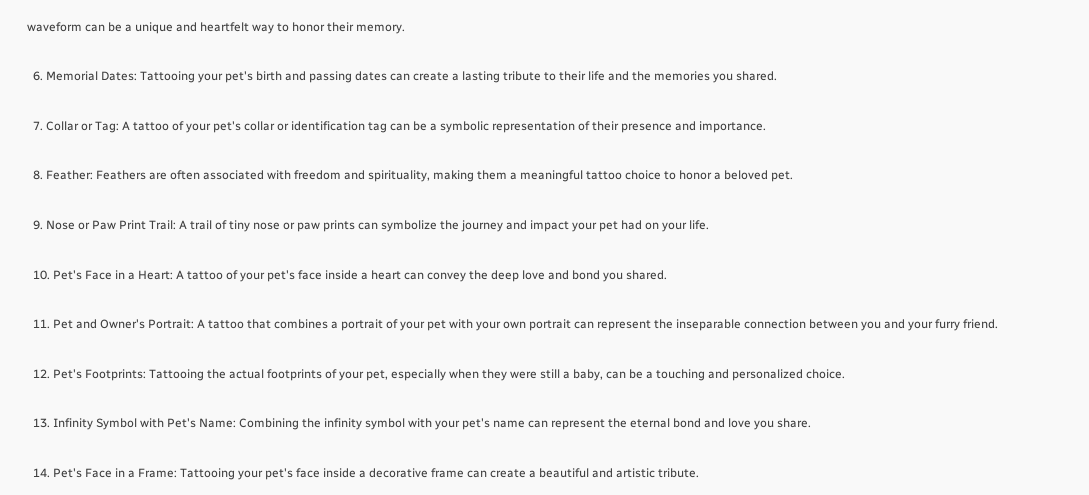waveform can be a unique and heartfelt way to honor their memory.

  6. Memorial Dates: Tattooing your pet's birth and passing dates can create a lasting tribute to their life and the memories you shared.

  7. Collar or Tag: A tattoo of your pet's collar or identification tag can be a symbolic representation of their presence and importance.

  8. Feather: Feathers are often associated with freedom and spirituality, making them a meaningful tattoo choice to honor a beloved pet.

  9. Nose or Paw Print Trail: A trail of tiny nose or paw prints can symbolize the journey and impact your pet had on your life.

  10. Pet's Face in a Heart: A tattoo of your pet's face inside a heart can convey the deep love and bond you shared.

  11. Pet and Owner's Portrait: A tattoo that combines a portrait of your pet with your own portrait can represent the inseparable connection between you and your furry friend.

  12. Pet's Footprints: Tattooing the actual footprints of your pet, especially when they were still a baby, can be a touching and personalized choice.

  13. Infinity Symbol with Pet's Name: Combining the infinity symbol with your pet's name can represent the eternal bond and love you share.

  14. Pet's Face in a Frame: Tattooing your pet's face inside a decorative frame can create a beautiful and artistic tribute.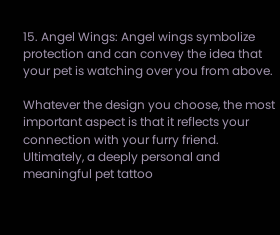15. Angel Wings: Angel wings symbolize protection and can convey the idea that your pet is watching over you from above.

Whatever the design you choose, the most important aspect is that it reflects your connection with your furry friend. Ultimately, a deeply personal and meaningful pet tattoo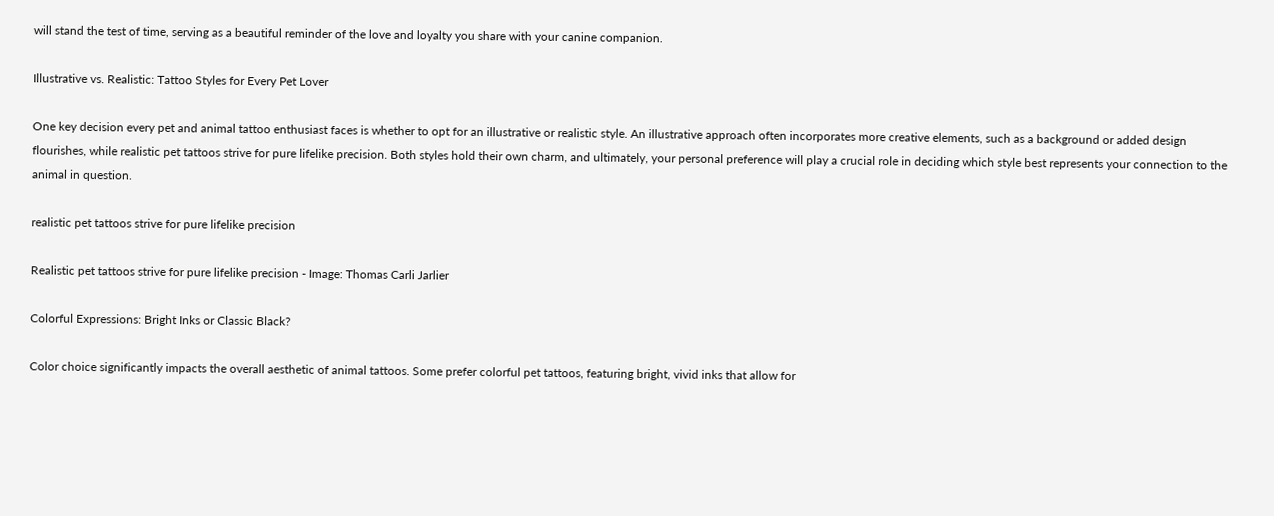will stand the test of time, serving as a beautiful reminder of the love and loyalty you share with your canine companion.

Illustrative vs. Realistic: Tattoo Styles for Every Pet Lover

One key decision every pet and animal tattoo enthusiast faces is whether to opt for an illustrative or realistic style. An illustrative approach often incorporates more creative elements, such as a background or added design flourishes, while realistic pet tattoos strive for pure lifelike precision. Both styles hold their own charm, and ultimately, your personal preference will play a crucial role in deciding which style best represents your connection to the animal in question.

realistic pet tattoos strive for pure lifelike precision

Realistic pet tattoos strive for pure lifelike precision - Image: Thomas Carli Jarlier

Colorful Expressions: Bright Inks or Classic Black?

Color choice significantly impacts the overall aesthetic of animal tattoos. Some prefer colorful pet tattoos, featuring bright, vivid inks that allow for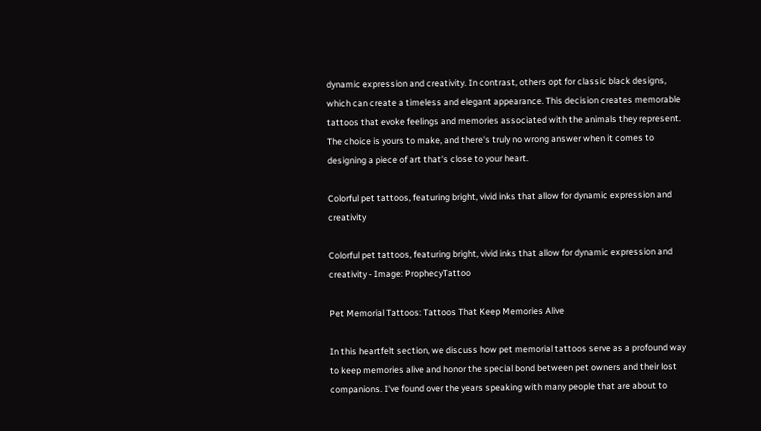dynamic expression and creativity. In contrast, others opt for classic black designs, which can create a timeless and elegant appearance. This decision creates memorable tattoos that evoke feelings and memories associated with the animals they represent. The choice is yours to make, and there's truly no wrong answer when it comes to designing a piece of art that's close to your heart.

Colorful pet tattoos, featuring bright, vivid inks that allow for dynamic expression and creativity

Colorful pet tattoos, featuring bright, vivid inks that allow for dynamic expression and creativity - Image: ProphecyTattoo

Pet Memorial Tattoos: Tattoos That Keep Memories Alive

In this heartfelt section, we discuss how pet memorial tattoos serve as a profound way to keep memories alive and honor the special bond between pet owners and their lost companions. I've found over the years speaking with many people that are about to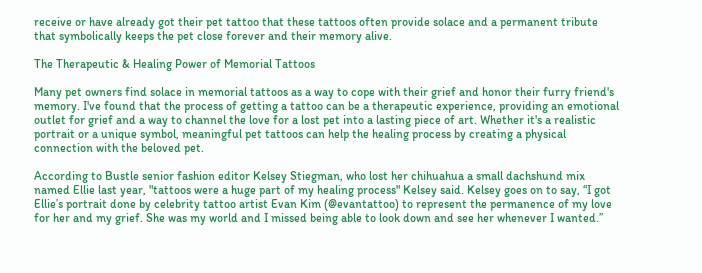receive or have already got their pet tattoo that these tattoos often provide solace and a permanent tribute that symbolically keeps the pet close forever and their memory alive.

The Therapeutic & Healing Power of Memorial Tattoos

Many pet owners find solace in memorial tattoos as a way to cope with their grief and honor their furry friend's memory. I've found that the process of getting a tattoo can be a therapeutic experience, providing an emotional outlet for grief and a way to channel the love for a lost pet into a lasting piece of art. Whether it's a realistic portrait or a unique symbol, meaningful pet tattoos can help the healing process by creating a physical connection with the beloved pet.

According to Bustle senior fashion editor Kelsey Stiegman, who lost her chihuahua a small dachshund mix named Ellie last year, "tattoos were a huge part of my healing process" Kelsey said. Kelsey goes on to say, “I got Ellie’s portrait done by celebrity tattoo artist Evan Kim (@evantattoo) to represent the permanence of my love for her and my grief. She was my world and I missed being able to look down and see her whenever I wanted.”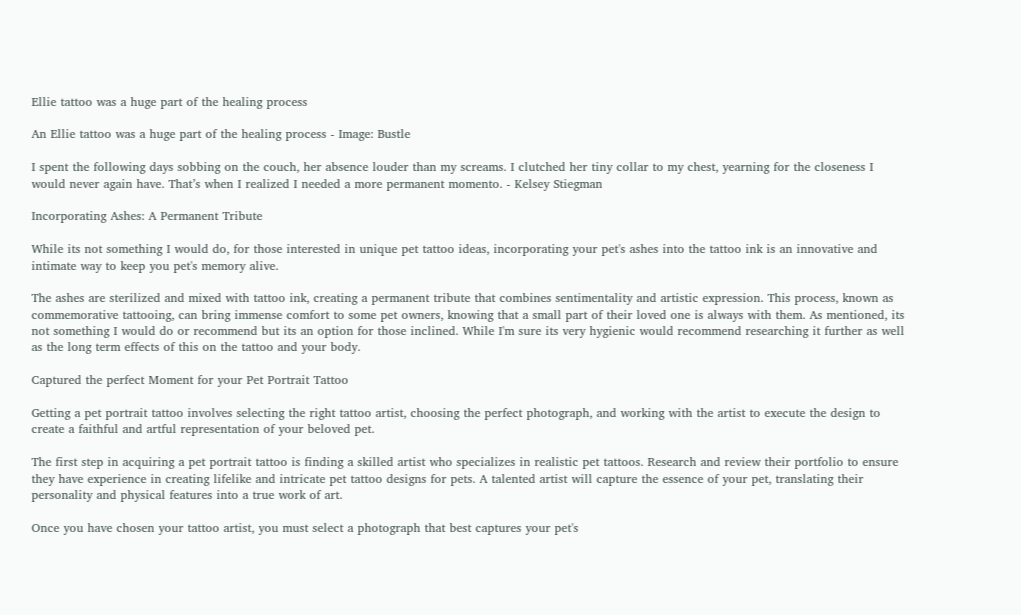Ellie tattoo was a huge part of the healing process

An Ellie tattoo was a huge part of the healing process - Image: Bustle

I spent the following days sobbing on the couch, her absence louder than my screams. I clutched her tiny collar to my chest, yearning for the closeness I would never again have. That’s when I realized I needed a more permanent momento. - Kelsey Stiegman

Incorporating Ashes: A Permanent Tribute

While its not something I would do, for those interested in unique pet tattoo ideas, incorporating your pet's ashes into the tattoo ink is an innovative and intimate way to keep you pet's memory alive.

The ashes are sterilized and mixed with tattoo ink, creating a permanent tribute that combines sentimentality and artistic expression. This process, known as commemorative tattooing, can bring immense comfort to some pet owners, knowing that a small part of their loved one is always with them. As mentioned, its not something I would do or recommend but its an option for those inclined. While I'm sure its very hygienic would recommend researching it further as well as the long term effects of this on the tattoo and your body.

Captured the perfect Moment for your Pet Portrait Tattoo

Getting a pet portrait tattoo involves selecting the right tattoo artist, choosing the perfect photograph, and working with the artist to execute the design to create a faithful and artful representation of your beloved pet.

The first step in acquiring a pet portrait tattoo is finding a skilled artist who specializes in realistic pet tattoos. Research and review their portfolio to ensure they have experience in creating lifelike and intricate pet tattoo designs for pets. A talented artist will capture the essence of your pet, translating their personality and physical features into a true work of art.

Once you have chosen your tattoo artist, you must select a photograph that best captures your pet's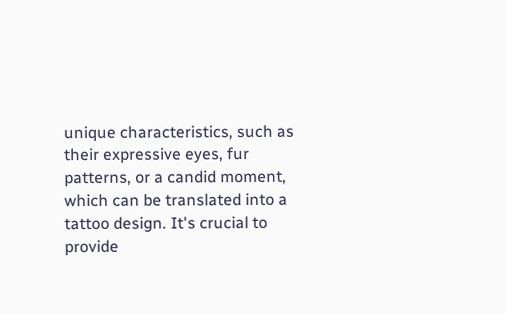unique characteristics, such as their expressive eyes, fur patterns, or a candid moment, which can be translated into a tattoo design. It's crucial to provide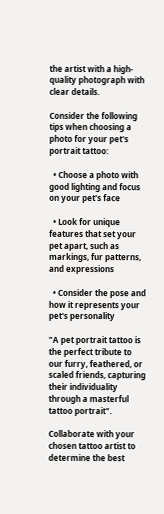the artist with a high-quality photograph with clear details.

Consider the following tips when choosing a photo for your pet's portrait tattoo:

  • Choose a photo with good lighting and focus on your pet's face

  • Look for unique features that set your pet apart, such as markings, fur patterns, and expressions

  • Consider the pose and how it represents your pet's personality

"A pet portrait tattoo is the perfect tribute to our furry, feathered, or scaled friends, capturing their individuality through a masterful tattoo portrait".

Collaborate with your chosen tattoo artist to determine the best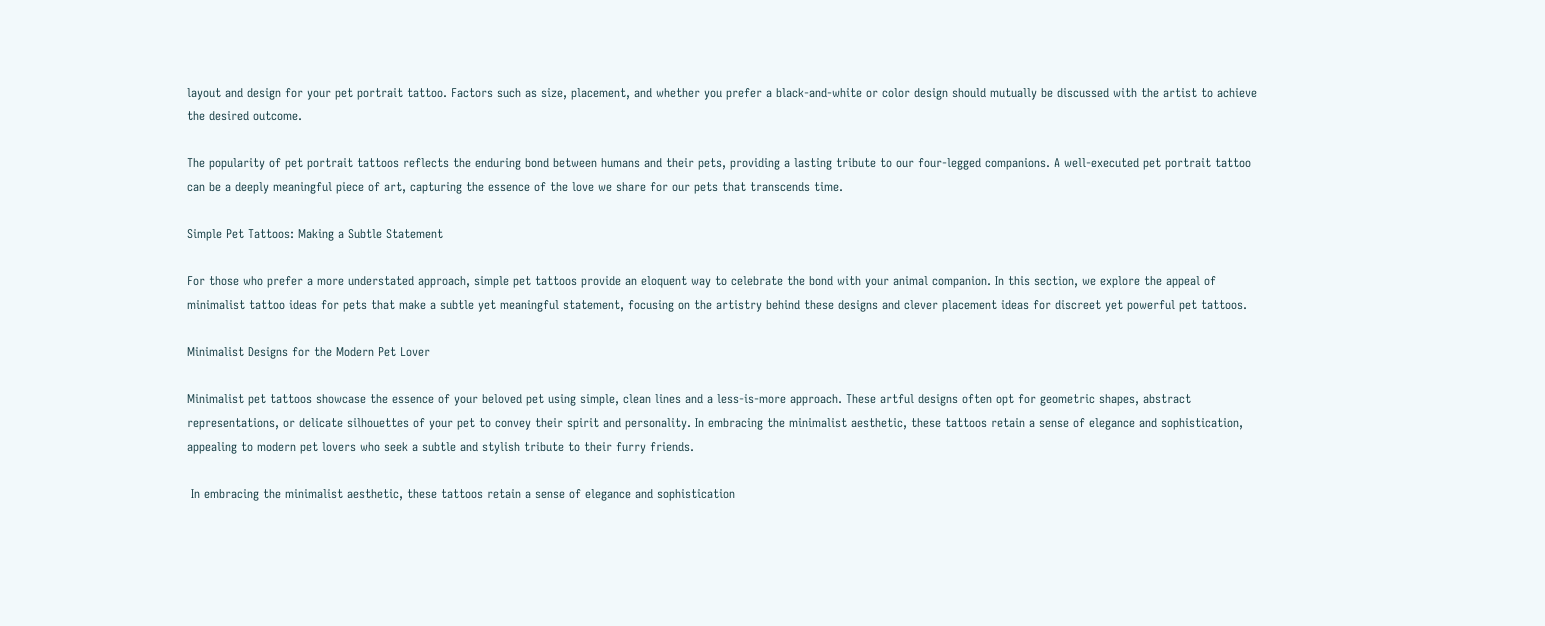layout and design for your pet portrait tattoo. Factors such as size, placement, and whether you prefer a black-and-white or color design should mutually be discussed with the artist to achieve the desired outcome.

The popularity of pet portrait tattoos reflects the enduring bond between humans and their pets, providing a lasting tribute to our four-legged companions. A well-executed pet portrait tattoo can be a deeply meaningful piece of art, capturing the essence of the love we share for our pets that transcends time.

Simple Pet Tattoos: Making a Subtle Statement

For those who prefer a more understated approach, simple pet tattoos provide an eloquent way to celebrate the bond with your animal companion. In this section, we explore the appeal of minimalist tattoo ideas for pets that make a subtle yet meaningful statement, focusing on the artistry behind these designs and clever placement ideas for discreet yet powerful pet tattoos.

Minimalist Designs for the Modern Pet Lover

Minimalist pet tattoos showcase the essence of your beloved pet using simple, clean lines and a less-is-more approach. These artful designs often opt for geometric shapes, abstract representations, or delicate silhouettes of your pet to convey their spirit and personality. In embracing the minimalist aesthetic, these tattoos retain a sense of elegance and sophistication, appealing to modern pet lovers who seek a subtle and stylish tribute to their furry friends.

 In embracing the minimalist aesthetic, these tattoos retain a sense of elegance and sophistication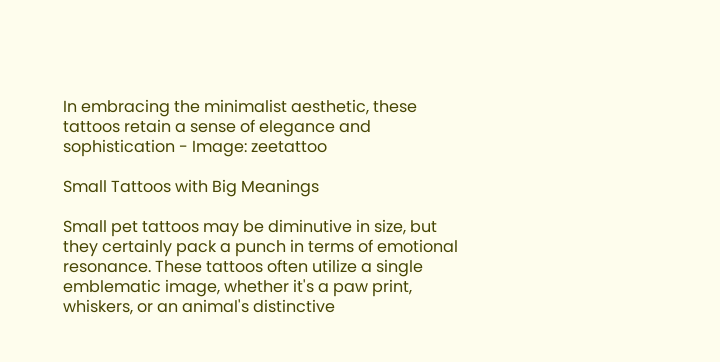In embracing the minimalist aesthetic, these tattoos retain a sense of elegance and sophistication - Image: zeetattoo

Small Tattoos with Big Meanings

Small pet tattoos may be diminutive in size, but they certainly pack a punch in terms of emotional resonance. These tattoos often utilize a single emblematic image, whether it's a paw print, whiskers, or an animal's distinctive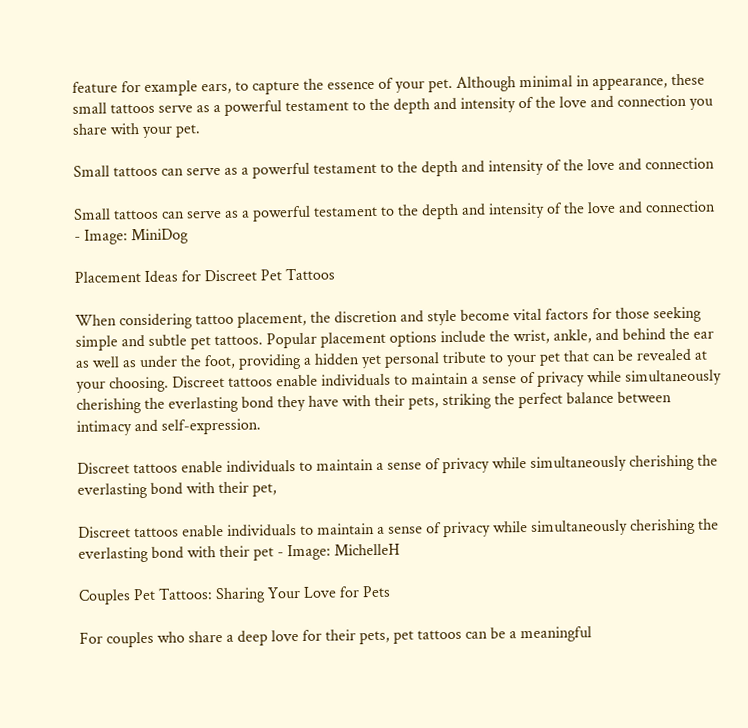feature for example ears, to capture the essence of your pet. Although minimal in appearance, these small tattoos serve as a powerful testament to the depth and intensity of the love and connection you share with your pet.

Small tattoos can serve as a powerful testament to the depth and intensity of the love and connection

Small tattoos can serve as a powerful testament to the depth and intensity of the love and connection - Image: MiniDog

Placement Ideas for Discreet Pet Tattoos

When considering tattoo placement, the discretion and style become vital factors for those seeking simple and subtle pet tattoos. Popular placement options include the wrist, ankle, and behind the ear as well as under the foot, providing a hidden yet personal tribute to your pet that can be revealed at your choosing. Discreet tattoos enable individuals to maintain a sense of privacy while simultaneously cherishing the everlasting bond they have with their pets, striking the perfect balance between intimacy and self-expression.

Discreet tattoos enable individuals to maintain a sense of privacy while simultaneously cherishing the everlasting bond with their pet,

Discreet tattoos enable individuals to maintain a sense of privacy while simultaneously cherishing the everlasting bond with their pet - Image: MichelleH

Couples Pet Tattoos: Sharing Your Love for Pets

For couples who share a deep love for their pets, pet tattoos can be a meaningful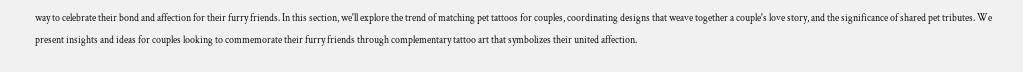way to celebrate their bond and affection for their furry friends. In this section, we'll explore the trend of matching pet tattoos for couples, coordinating designs that weave together a couple's love story, and the significance of shared pet tributes. We present insights and ideas for couples looking to commemorate their furry friends through complementary tattoo art that symbolizes their united affection.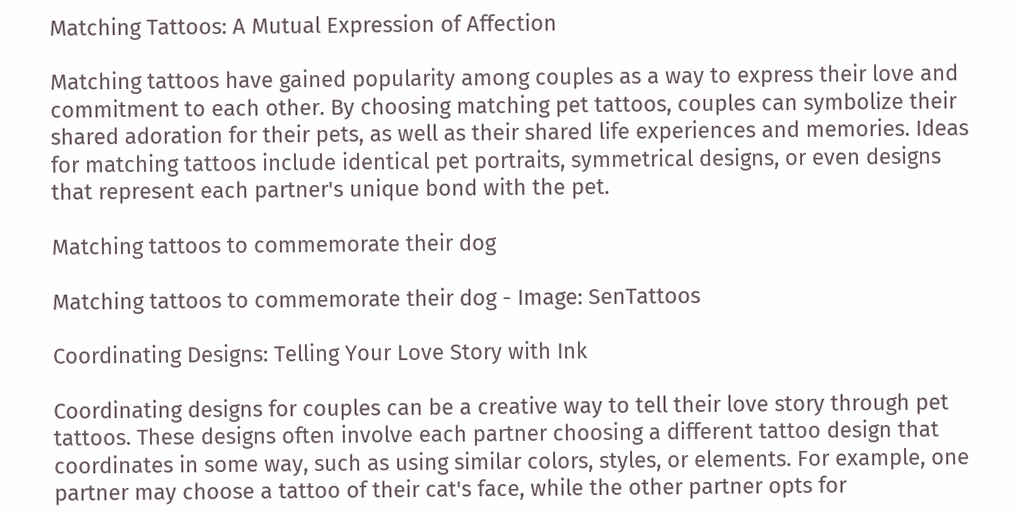Matching Tattoos: A Mutual Expression of Affection

Matching tattoos have gained popularity among couples as a way to express their love and commitment to each other. By choosing matching pet tattoos, couples can symbolize their shared adoration for their pets, as well as their shared life experiences and memories. Ideas for matching tattoos include identical pet portraits, symmetrical designs, or even designs that represent each partner's unique bond with the pet.

Matching tattoos to commemorate their dog

Matching tattoos to commemorate their dog - Image: SenTattoos

Coordinating Designs: Telling Your Love Story with Ink

Coordinating designs for couples can be a creative way to tell their love story through pet tattoos. These designs often involve each partner choosing a different tattoo design that coordinates in some way, such as using similar colors, styles, or elements. For example, one partner may choose a tattoo of their cat's face, while the other partner opts for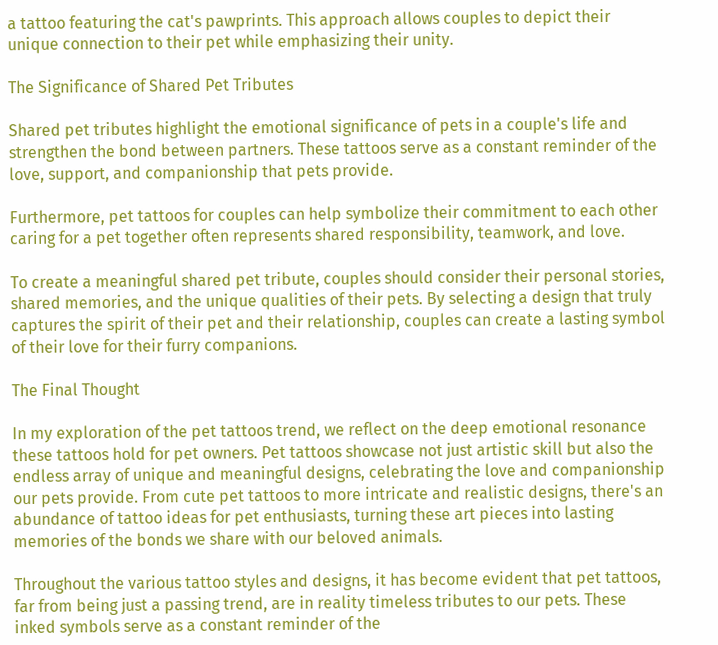a tattoo featuring the cat's pawprints. This approach allows couples to depict their unique connection to their pet while emphasizing their unity.

The Significance of Shared Pet Tributes

Shared pet tributes highlight the emotional significance of pets in a couple's life and strengthen the bond between partners. These tattoos serve as a constant reminder of the love, support, and companionship that pets provide.

Furthermore, pet tattoos for couples can help symbolize their commitment to each other caring for a pet together often represents shared responsibility, teamwork, and love.

To create a meaningful shared pet tribute, couples should consider their personal stories, shared memories, and the unique qualities of their pets. By selecting a design that truly captures the spirit of their pet and their relationship, couples can create a lasting symbol of their love for their furry companions.

The Final Thought

In my exploration of the pet tattoos trend, we reflect on the deep emotional resonance these tattoos hold for pet owners. Pet tattoos showcase not just artistic skill but also the endless array of unique and meaningful designs, celebrating the love and companionship our pets provide. From cute pet tattoos to more intricate and realistic designs, there's an abundance of tattoo ideas for pet enthusiasts, turning these art pieces into lasting memories of the bonds we share with our beloved animals.

Throughout the various tattoo styles and designs, it has become evident that pet tattoos, far from being just a passing trend, are in reality timeless tributes to our pets. These inked symbols serve as a constant reminder of the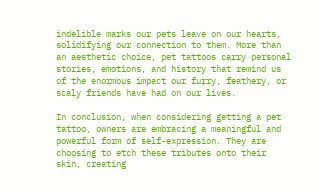indelible marks our pets leave on our hearts, solidifying our connection to them. More than an aesthetic choice, pet tattoos carry personal stories, emotions, and history that remind us of the enormous impact our furry, feathery, or scaly friends have had on our lives.

In conclusion, when considering getting a pet tattoo, owners are embracing a meaningful and powerful form of self-expression. They are choosing to etch these tributes onto their skin, creating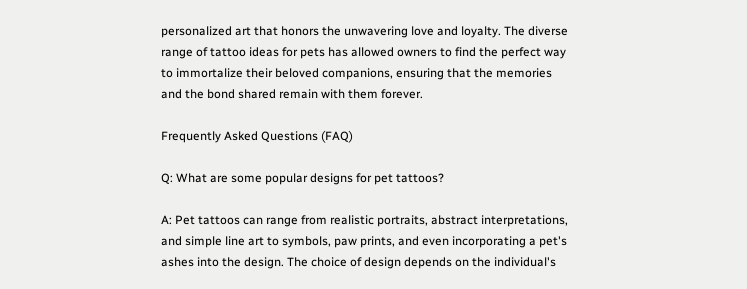personalized art that honors the unwavering love and loyalty. The diverse range of tattoo ideas for pets has allowed owners to find the perfect way to immortalize their beloved companions, ensuring that the memories and the bond shared remain with them forever.

Frequently Asked Questions (FAQ)

Q: What are some popular designs for pet tattoos?

A: Pet tattoos can range from realistic portraits, abstract interpretations, and simple line art to symbols, paw prints, and even incorporating a pet's ashes into the design. The choice of design depends on the individual's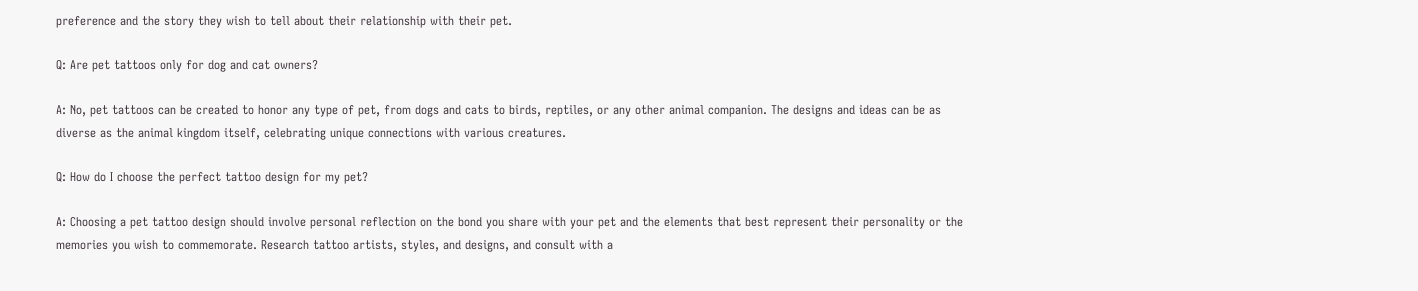preference and the story they wish to tell about their relationship with their pet.

Q: Are pet tattoos only for dog and cat owners?

A: No, pet tattoos can be created to honor any type of pet, from dogs and cats to birds, reptiles, or any other animal companion. The designs and ideas can be as diverse as the animal kingdom itself, celebrating unique connections with various creatures.

Q: How do I choose the perfect tattoo design for my pet?

A: Choosing a pet tattoo design should involve personal reflection on the bond you share with your pet and the elements that best represent their personality or the memories you wish to commemorate. Research tattoo artists, styles, and designs, and consult with a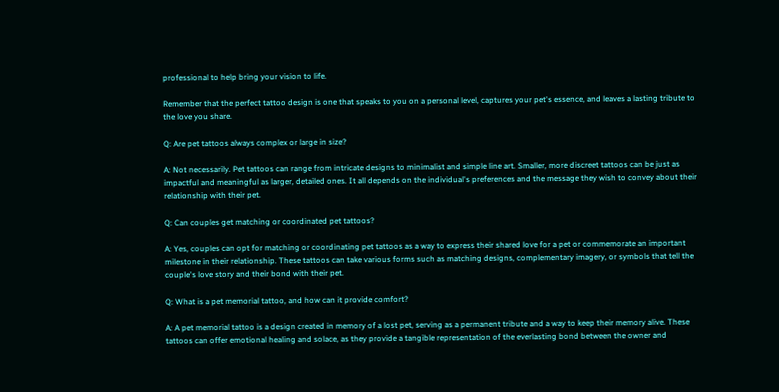professional to help bring your vision to life.

Remember that the perfect tattoo design is one that speaks to you on a personal level, captures your pet's essence, and leaves a lasting tribute to the love you share.

Q: Are pet tattoos always complex or large in size?

A: Not necessarily. Pet tattoos can range from intricate designs to minimalist and simple line art. Smaller, more discreet tattoos can be just as impactful and meaningful as larger, detailed ones. It all depends on the individual's preferences and the message they wish to convey about their relationship with their pet.

Q: Can couples get matching or coordinated pet tattoos?

A: Yes, couples can opt for matching or coordinating pet tattoos as a way to express their shared love for a pet or commemorate an important milestone in their relationship. These tattoos can take various forms such as matching designs, complementary imagery, or symbols that tell the couple's love story and their bond with their pet.

Q: What is a pet memorial tattoo, and how can it provide comfort?

A: A pet memorial tattoo is a design created in memory of a lost pet, serving as a permanent tribute and a way to keep their memory alive. These tattoos can offer emotional healing and solace, as they provide a tangible representation of the everlasting bond between the owner and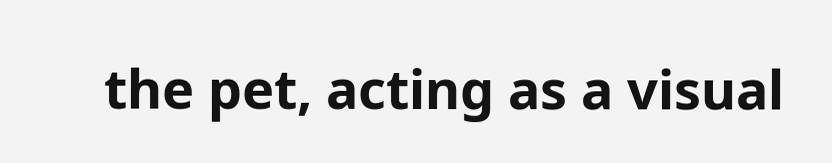the pet, acting as a visual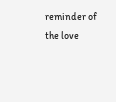reminder of the love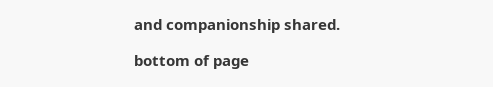and companionship shared.

bottom of page